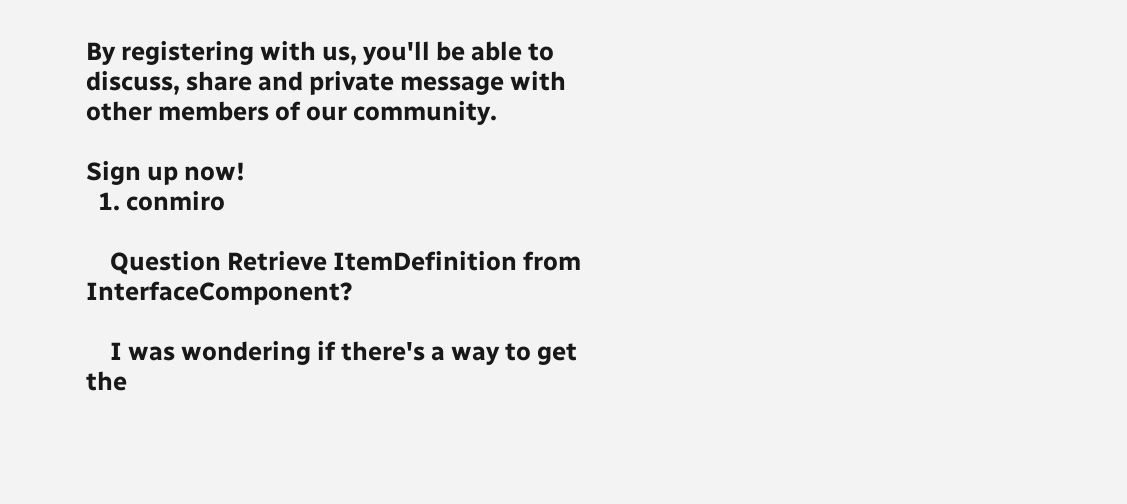By registering with us, you'll be able to discuss, share and private message with other members of our community.

Sign up now!
  1. conmiro

    Question Retrieve ItemDefinition from InterfaceComponent?

    I was wondering if there's a way to get the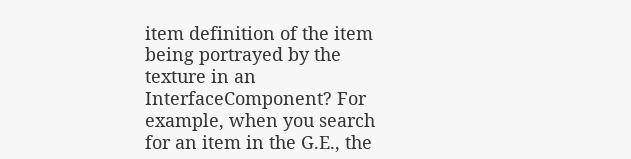item definition of the item being portrayed by the texture in an InterfaceComponent? For example, when you search for an item in the G.E., the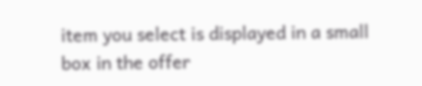item you select is displayed in a small box in the offer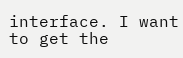interface. I want to get the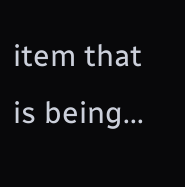item that is being...